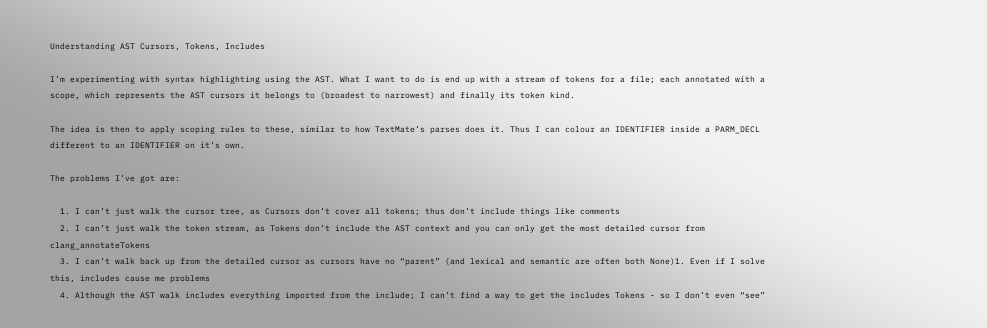Understanding AST Cursors, Tokens, Includes

I’m experimenting with syntax highlighting using the AST. What I want to do is end up with a stream of tokens for a file; each annotated with a scope, which represents the AST cursors it belongs to (broadest to narrowest) and finally its token kind.

The idea is then to apply scoping rules to these, similar to how TextMate’s parses does it. Thus I can colour an IDENTIFIER inside a PARM_DECL different to an IDENTIFIER on it’s own.

The problems I’ve got are:

  1. I can’t just walk the cursor tree, as Cursors don’t cover all tokens; thus don’t include things like comments
  2. I can’t just walk the token stream, as Tokens don’t include the AST context and you can only get the most detailed cursor from clang_annotateTokens
  3. I can’t walk back up from the detailed cursor as cursors have no “parent” (and lexical and semantic are often both None)1. Even if I solve this, includes cause me problems
  4. Although the AST walk includes everything imported from the include; I can’t find a way to get the includes Tokens - so I don’t even “see”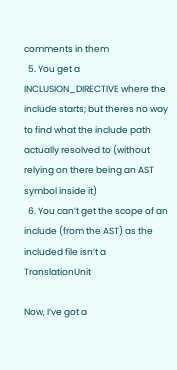comments in them
  5. You get a INCLUSION_DIRECTIVE where the include starts; but theres no way to find what the include path actually resolved to (without relying on there being an AST symbol inside it)
  6. You can’t get the scope of an include (from the AST) as the included file isn’t a TranslationUnit

Now, I’ve got a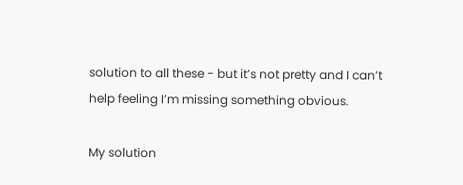solution to all these - but it’s not pretty and I can’t help feeling I’m missing something obvious.

My solution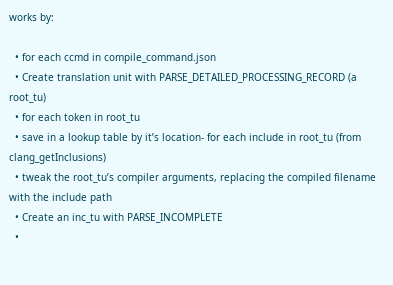works by:

  • for each ccmd in compile_command.json
  • Create translation unit with PARSE_DETAILED_PROCESSING_RECORD (a root_tu)
  • for each token in root_tu
  • save in a lookup table by it’s location- for each include in root_tu (from clang_getInclusions)
  • tweak the root_tu’s compiler arguments, replacing the compiled filename with the include path
  • Create an inc_tu with PARSE_INCOMPLETE
  •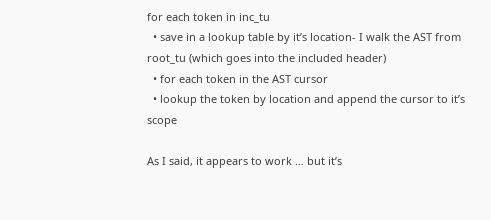for each token in inc_tu
  • save in a lookup table by it’s location- I walk the AST from root_tu (which goes into the included header)
  • for each token in the AST cursor
  • lookup the token by location and append the cursor to it’s scope

As I said, it appears to work … but it’s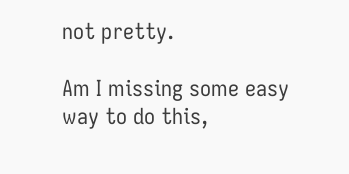not pretty.

Am I missing some easy way to do this,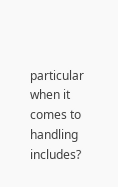particular when it comes to handling includes?